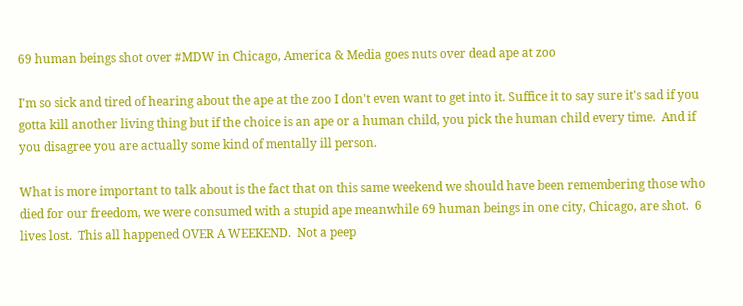69 human beings shot over #MDW in Chicago, America & Media goes nuts over dead ape at zoo

I'm so sick and tired of hearing about the ape at the zoo I don't even want to get into it. Suffice it to say sure it's sad if you gotta kill another living thing but if the choice is an ape or a human child, you pick the human child every time.  And if you disagree you are actually some kind of mentally ill person.

What is more important to talk about is the fact that on this same weekend we should have been remembering those who died for our freedom, we were consumed with a stupid ape meanwhile 69 human beings in one city, Chicago, are shot.  6 lives lost.  This all happened OVER A WEEKEND.  Not a peep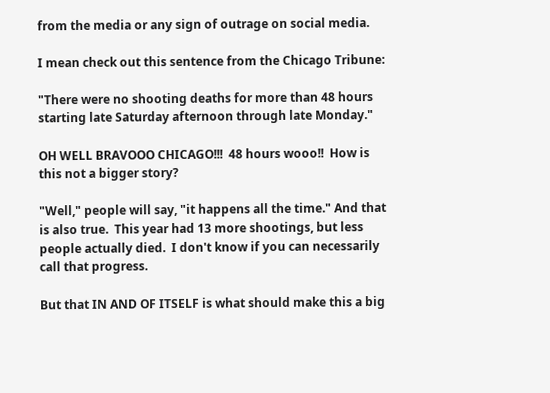from the media or any sign of outrage on social media.

I mean check out this sentence from the Chicago Tribune:

"There were no shooting deaths for more than 48 hours starting late Saturday afternoon through late Monday."

OH WELL BRAVOOO CHICAGO!!!  48 hours wooo!!  How is this not a bigger story?

"Well," people will say, "it happens all the time." And that is also true.  This year had 13 more shootings, but less people actually died.  I don't know if you can necessarily call that progress.

But that IN AND OF ITSELF is what should make this a big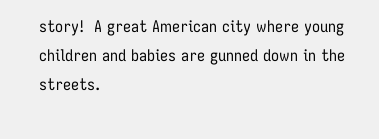story!  A great American city where young children and babies are gunned down in the streets.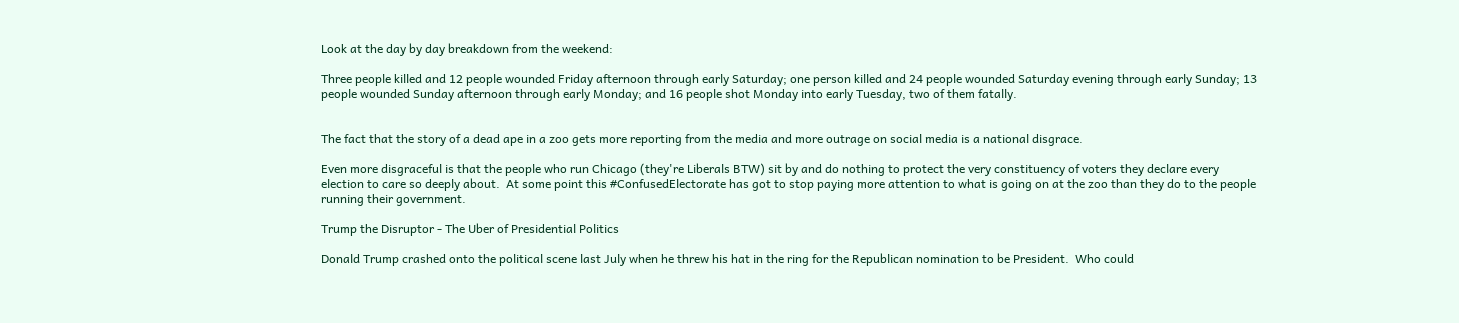Look at the day by day breakdown from the weekend:

Three people killed and 12 people wounded Friday afternoon through early Saturday; one person killed and 24 people wounded Saturday evening through early Sunday; 13 people wounded Sunday afternoon through early Monday; and 16 people shot Monday into early Tuesday, two of them fatally.


The fact that the story of a dead ape in a zoo gets more reporting from the media and more outrage on social media is a national disgrace.

Even more disgraceful is that the people who run Chicago (they're Liberals BTW) sit by and do nothing to protect the very constituency of voters they declare every election to care so deeply about.  At some point this #ConfusedElectorate has got to stop paying more attention to what is going on at the zoo than they do to the people running their government.

Trump the Disruptor - The Uber of Presidential Politics

Donald Trump crashed onto the political scene last July when he threw his hat in the ring for the Republican nomination to be President.  Who could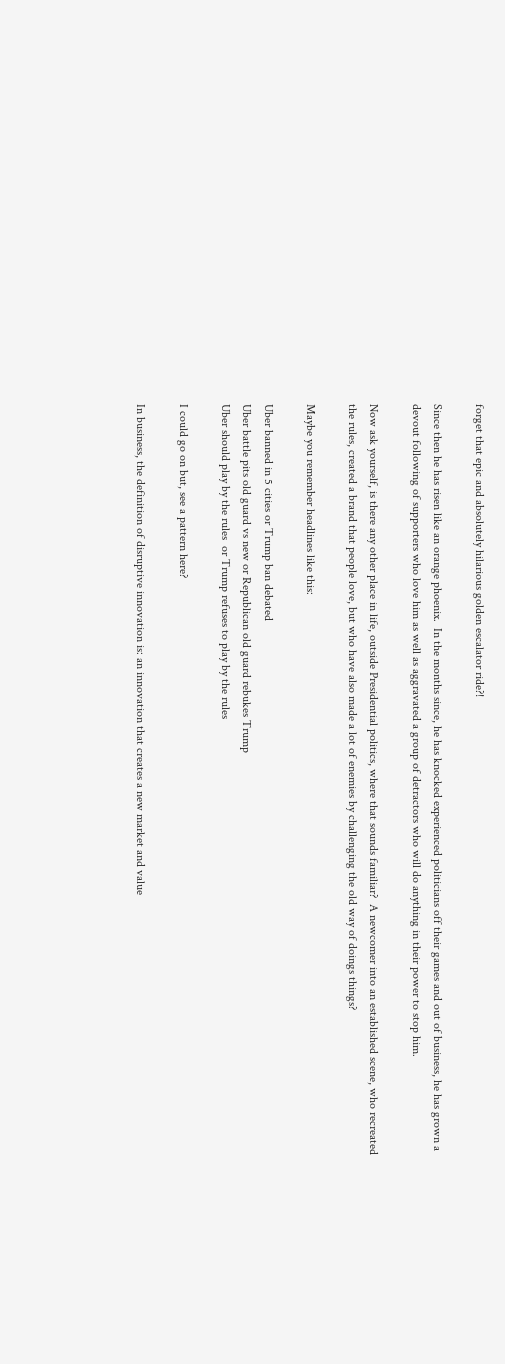forget that epic and absolutely hilarious golden escalator ride?!

Since then he has risen like an orange phoenix.  In the months since, he has knocked experienced politicians off their games and out of business, he has grown a devout following of supporters who love him as well as aggravated a group of detractors who will do anything in their power to stop him.

Now ask yourself, is there any other place in life, outside Presidential politics, where that sounds familiar?  A newcomer into an established scene, who recreated the rules, created a brand that people love, but who have also made a lot of enemies by challenging the old way of doings things?

Maybe you remember headlines like this:

Uber banned in 5 cities or Trump ban debated
Uber battle pits old guard vs new or Republican old guard rebukes Trump
Uber should play by the rules  or Trump refuses to play by the rules

I could go on but, see a pattern here?

In business, the definition of disruptive innovation is: an innovation that creates a new market and value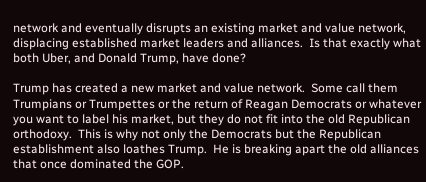network and eventually disrupts an existing market and value network, displacing established market leaders and alliances.  Is that exactly what both Uber, and Donald Trump, have done?

Trump has created a new market and value network.  Some call them Trumpians or Trumpettes or the return of Reagan Democrats or whatever you want to label his market, but they do not fit into the old Republican orthodoxy.  This is why not only the Democrats but the Republican establishment also loathes Trump.  He is breaking apart the old alliances that once dominated the GOP.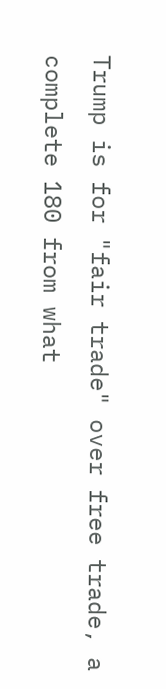Trump is for "fair trade" over free trade, a complete 180 from what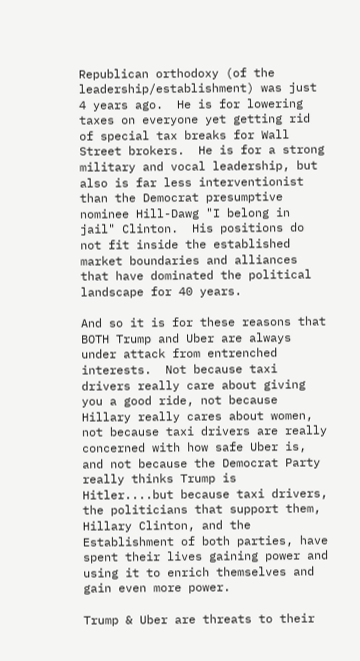Republican orthodoxy (of the leadership/establishment) was just 4 years ago.  He is for lowering taxes on everyone yet getting rid of special tax breaks for Wall Street brokers.  He is for a strong military and vocal leadership, but also is far less interventionist than the Democrat presumptive nominee Hill-Dawg "I belong in jail" Clinton.  His positions do not fit inside the established market boundaries and alliances that have dominated the political landscape for 40 years.

And so it is for these reasons that BOTH Trump and Uber are always under attack from entrenched interests.  Not because taxi drivers really care about giving you a good ride, not because Hillary really cares about women, not because taxi drivers are really concerned with how safe Uber is, and not because the Democrat Party really thinks Trump is Hitler....but because taxi drivers, the politicians that support them, Hillary Clinton, and the Establishment of both parties, have spent their lives gaining power and using it to enrich themselves and gain even more power.

Trump & Uber are threats to their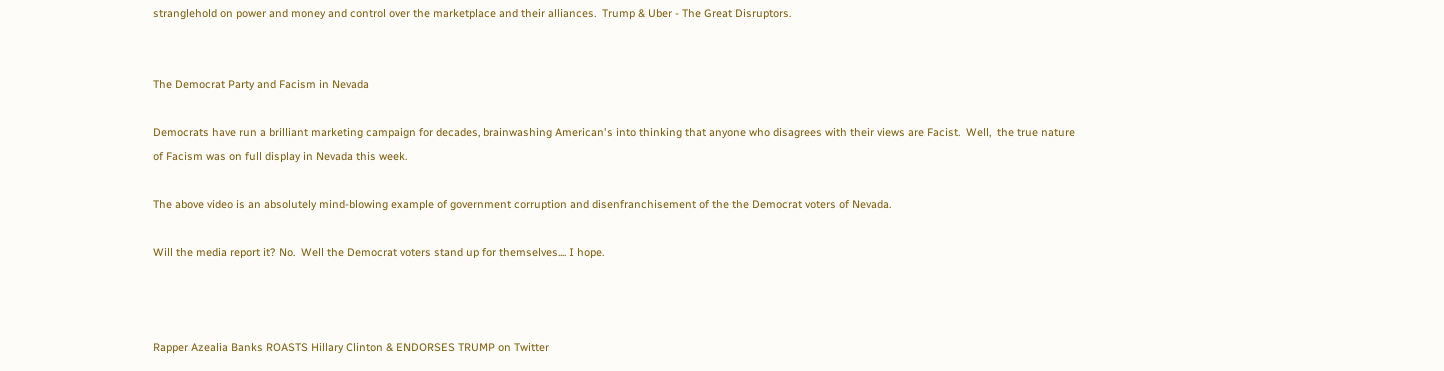stranglehold on power and money and control over the marketplace and their alliances.  Trump & Uber - The Great Disruptors.


The Democrat Party and Facism in Nevada

Democrats have run a brilliant marketing campaign for decades, brainwashing American's into thinking that anyone who disagrees with their views are Facist.  Well,  the true nature of Facism was on full display in Nevada this week.

The above video is an absolutely mind-blowing example of government corruption and disenfranchisement of the the Democrat voters of Nevada.

Will the media report it? No.  Well the Democrat voters stand up for themselves.... I hope.



Rapper Azealia Banks ROASTS Hillary Clinton & ENDORSES TRUMP on Twitter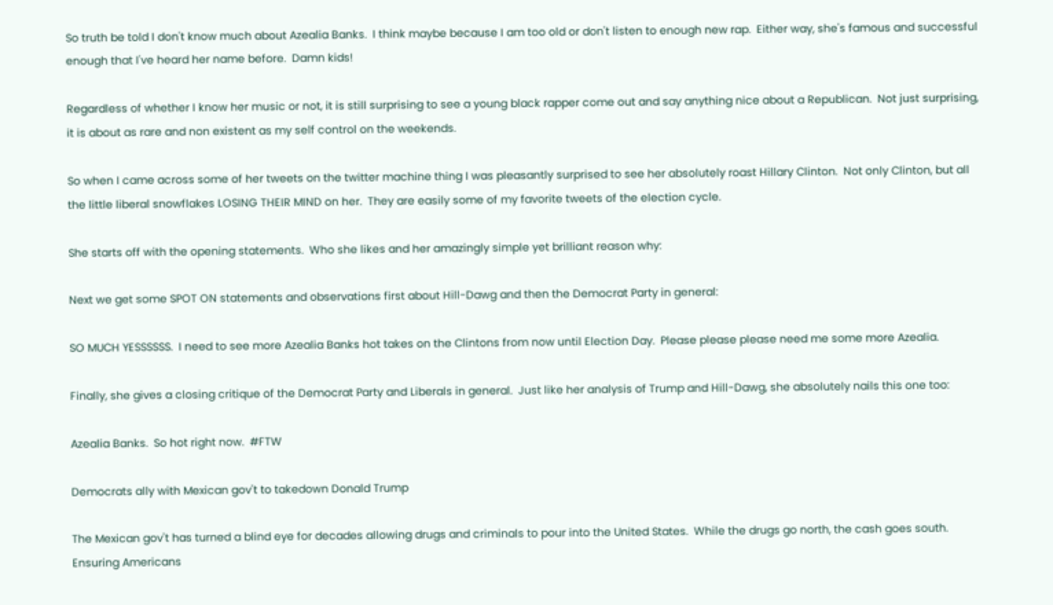So truth be told I don't know much about Azealia Banks.  I think maybe because I am too old or don't listen to enough new rap.  Either way, she's famous and successful enough that I've heard her name before.  Damn kids!

Regardless of whether I know her music or not, it is still surprising to see a young black rapper come out and say anything nice about a Republican.  Not just surprising, it is about as rare and non existent as my self control on the weekends.

So when I came across some of her tweets on the twitter machine thing I was pleasantly surprised to see her absolutely roast Hillary Clinton.  Not only Clinton, but all the little liberal snowflakes LOSING THEIR MIND on her.  They are easily some of my favorite tweets of the election cycle.

She starts off with the opening statements.  Who she likes and her amazingly simple yet brilliant reason why:

Next we get some SPOT ON statements and observations first about Hill-Dawg and then the Democrat Party in general:

SO MUCH YESSSSSS.  I need to see more Azealia Banks hot takes on the Clintons from now until Election Day.  Please please please need me some more Azealia.

Finally, she gives a closing critique of the Democrat Party and Liberals in general.  Just like her analysis of Trump and Hill-Dawg, she absolutely nails this one too:

Azealia Banks.  So hot right now.  #FTW

Democrats ally with Mexican gov't to takedown Donald Trump

The Mexican gov't has turned a blind eye for decades allowing drugs and criminals to pour into the United States.  While the drugs go north, the cash goes south.  Ensuring Americans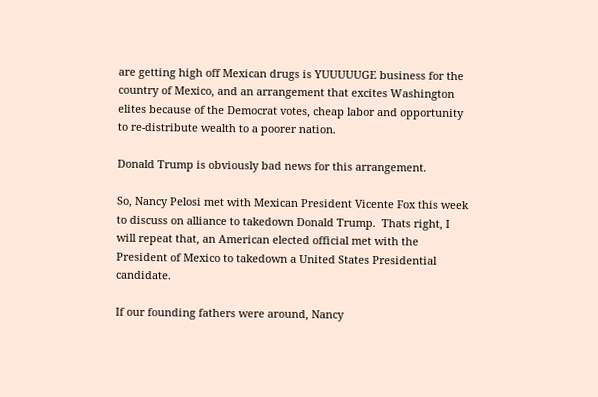are getting high off Mexican drugs is YUUUUUGE business for the country of Mexico, and an arrangement that excites Washington elites because of the Democrat votes, cheap labor and opportunity to re-distribute wealth to a poorer nation.

Donald Trump is obviously bad news for this arrangement.

So, Nancy Pelosi met with Mexican President Vicente Fox this week to discuss on alliance to takedown Donald Trump.  Thats right, I will repeat that, an American elected official met with the President of Mexico to takedown a United States Presidential candidate.

If our founding fathers were around, Nancy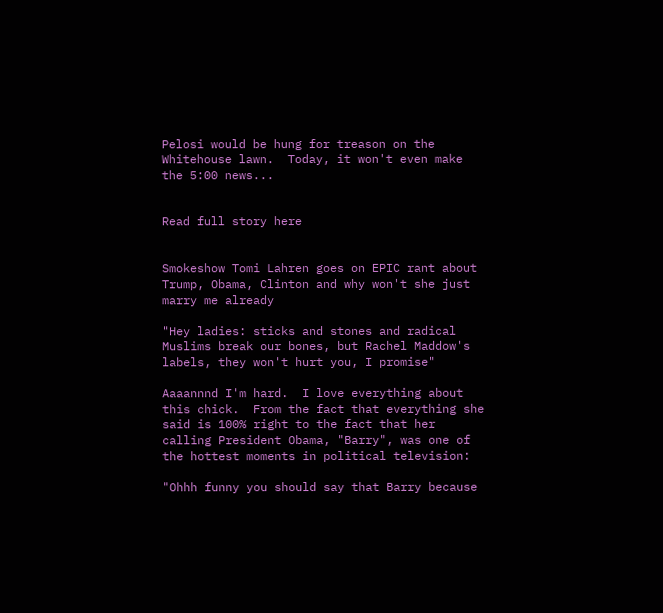Pelosi would be hung for treason on the Whitehouse lawn.  Today, it won't even make the 5:00 news...


Read full story here


Smokeshow Tomi Lahren goes on EPIC rant about Trump, Obama, Clinton and why won't she just marry me already

"Hey ladies: sticks and stones and radical Muslims break our bones, but Rachel Maddow's labels, they won't hurt you, I promise"

Aaaannnd I'm hard.  I love everything about this chick.  From the fact that everything she said is 100% right to the fact that her calling President Obama, "Barry", was one of the hottest moments in political television:

"Ohhh funny you should say that Barry because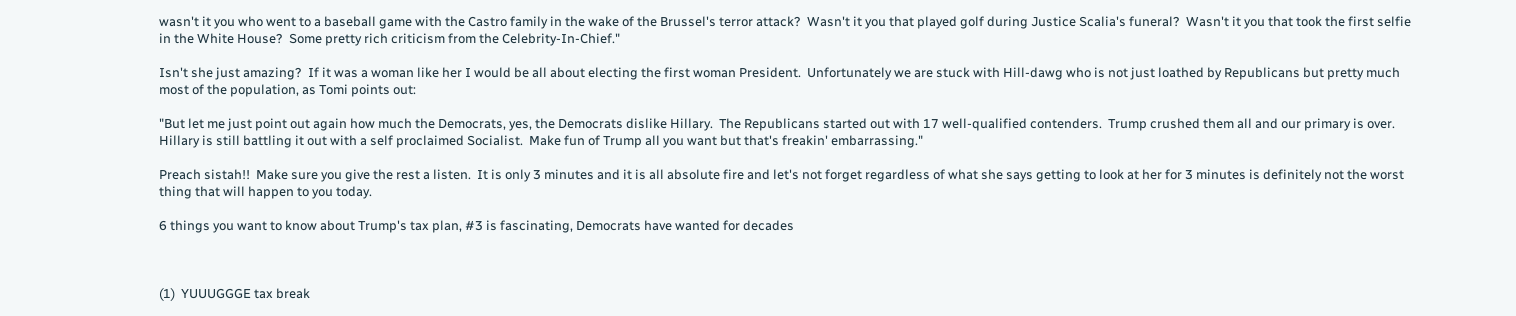wasn't it you who went to a baseball game with the Castro family in the wake of the Brussel's terror attack?  Wasn't it you that played golf during Justice Scalia's funeral?  Wasn't it you that took the first selfie in the White House?  Some pretty rich criticism from the Celebrity-In-Chief."

Isn't she just amazing?  If it was a woman like her I would be all about electing the first woman President.  Unfortunately we are stuck with Hill-dawg who is not just loathed by Republicans but pretty much most of the population, as Tomi points out:

"But let me just point out again how much the Democrats, yes, the Democrats dislike Hillary.  The Republicans started out with 17 well-qualified contenders.  Trump crushed them all and our primary is over.  Hillary is still battling it out with a self proclaimed Socialist.  Make fun of Trump all you want but that's freakin' embarrassing."

Preach sistah!!  Make sure you give the rest a listen.  It is only 3 minutes and it is all absolute fire and let's not forget regardless of what she says getting to look at her for 3 minutes is definitely not the worst thing that will happen to you today.

6 things you want to know about Trump's tax plan, #3 is fascinating, Democrats have wanted for decades



(1)  YUUUGGGE tax break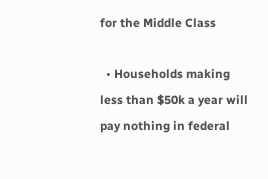for the Middle Class

  • Households making less than $50k a year will pay nothing in federal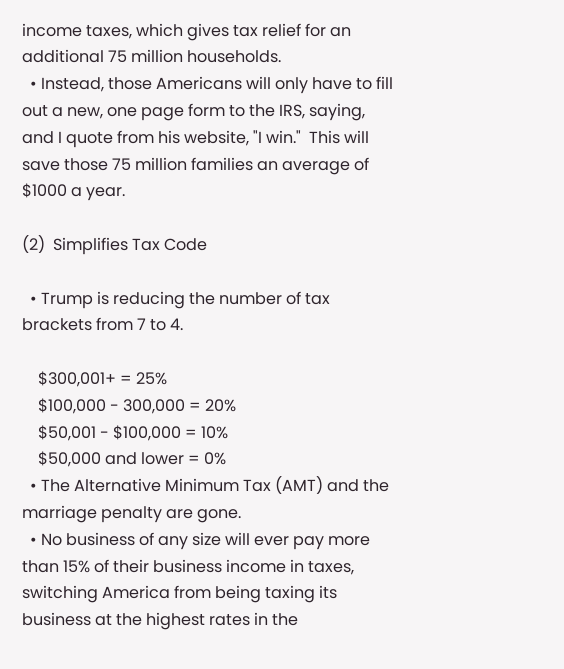income taxes, which gives tax relief for an additional 75 million households.
  • Instead, those Americans will only have to fill out a new, one page form to the IRS, saying, and I quote from his website, "I win."  This will save those 75 million families an average of $1000 a year.

(2)  Simplifies Tax Code

  • Trump is reducing the number of tax brackets from 7 to 4.

    $300,001+ = 25%
    $100,000 - 300,000 = 20%
    $50,001 - $100,000 = 10%
    $50,000 and lower = 0%
  • The Alternative Minimum Tax (AMT) and the marriage penalty are gone.
  • No business of any size will ever pay more than 15% of their business income in taxes, switching America from being taxing its business at the highest rates in the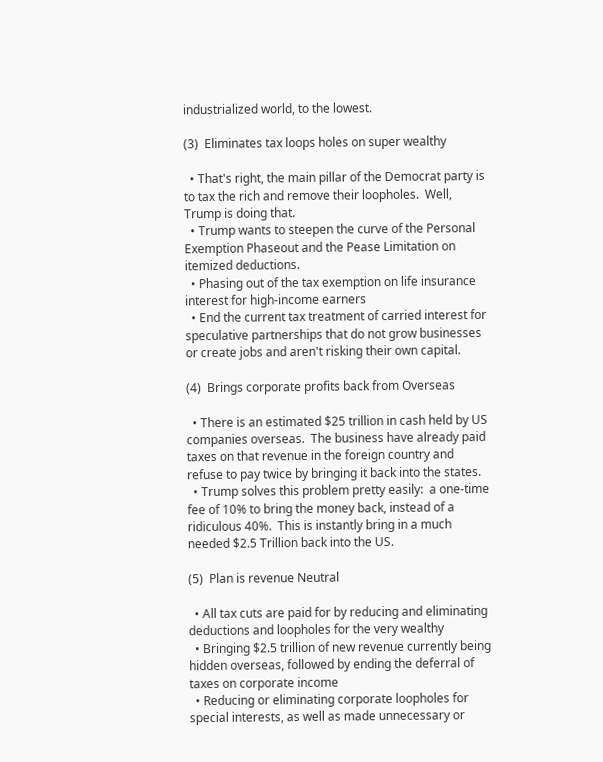industrialized world, to the lowest.

(3)  Eliminates tax loops holes on super wealthy

  • That's right, the main pillar of the Democrat party is to tax the rich and remove their loopholes.  Well, Trump is doing that.
  • Trump wants to steepen the curve of the Personal Exemption Phaseout and the Pease Limitation on itemized deductions.
  • Phasing out of the tax exemption on life insurance interest for high-income earners
  • End the current tax treatment of carried interest for speculative partnerships that do not grow businesses or create jobs and aren't risking their own capital.

(4)  Brings corporate profits back from Overseas

  • There is an estimated $25 trillion in cash held by US companies overseas.  The business have already paid taxes on that revenue in the foreign country and refuse to pay twice by bringing it back into the states.
  • Trump solves this problem pretty easily:  a one-time fee of 10% to bring the money back, instead of a ridiculous 40%.  This is instantly bring in a much needed $2.5 Trillion back into the US.

(5)  Plan is revenue Neutral

  • All tax cuts are paid for by reducing and eliminating deductions and loopholes for the very wealthy
  • Bringing $2.5 trillion of new revenue currently being hidden overseas, followed by ending the deferral of taxes on corporate income
  • Reducing or eliminating corporate loopholes for special interests, as well as made unnecessary or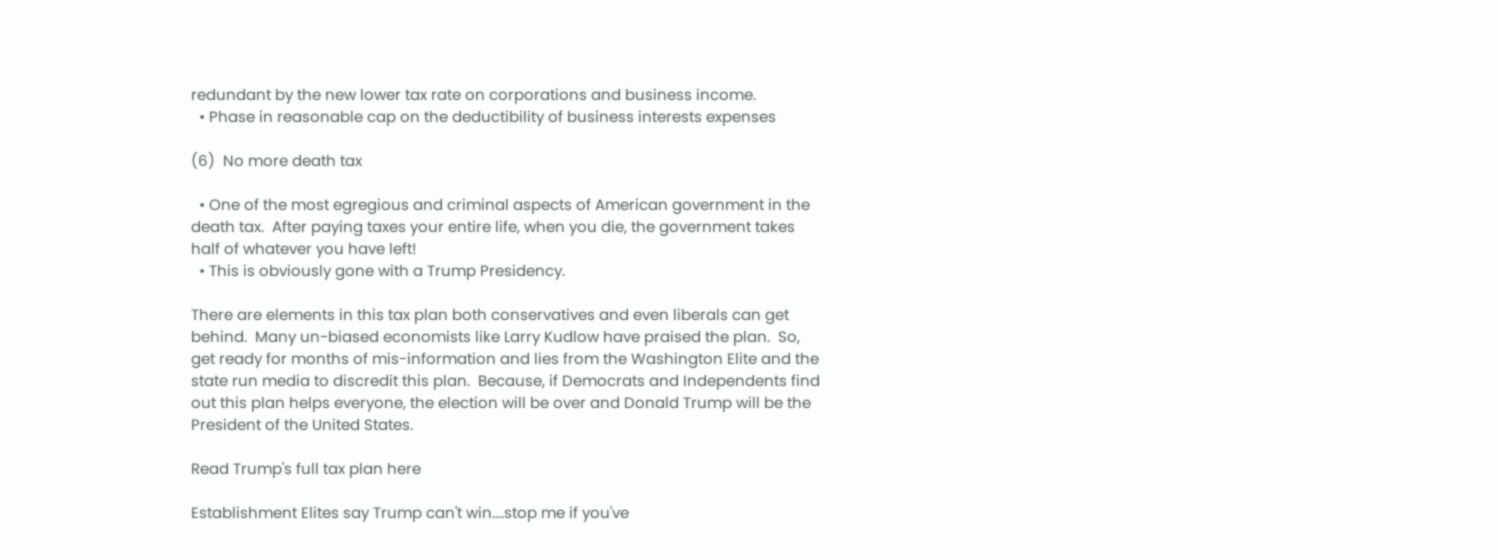redundant by the new lower tax rate on corporations and business income.
  • Phase in reasonable cap on the deductibility of business interests expenses

(6)  No more death tax

  • One of the most egregious and criminal aspects of American government in the death tax.  After paying taxes your entire life, when you die, the government takes half of whatever you have left!
  • This is obviously gone with a Trump Presidency.

There are elements in this tax plan both conservatives and even liberals can get behind.  Many un-biased economists like Larry Kudlow have praised the plan.  So, get ready for months of mis-information and lies from the Washington Elite and the state run media to discredit this plan.  Because, if Democrats and Independents find out this plan helps everyone, the election will be over and Donald Trump will be the President of the United States.

Read Trump's full tax plan here

Establishment Elites say Trump can't win....stop me if you've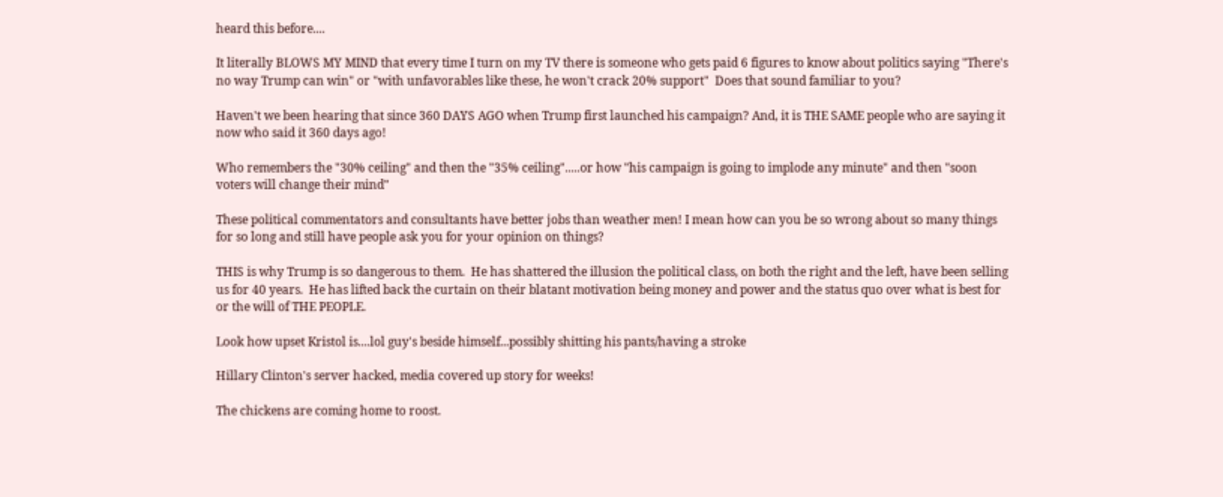heard this before....

It literally BLOWS MY MIND that every time I turn on my TV there is someone who gets paid 6 figures to know about politics saying "There's no way Trump can win" or "with unfavorables like these, he won't crack 20% support"  Does that sound familiar to you?

Haven't we been hearing that since 360 DAYS AGO when Trump first launched his campaign? And, it is THE SAME people who are saying it now who said it 360 days ago!

Who remembers the "30% ceiling" and then the "35% ceiling".....or how "his campaign is going to implode any minute" and then "soon voters will change their mind"

These political commentators and consultants have better jobs than weather men! I mean how can you be so wrong about so many things for so long and still have people ask you for your opinion on things?

THIS is why Trump is so dangerous to them.  He has shattered the illusion the political class, on both the right and the left, have been selling us for 40 years.  He has lifted back the curtain on their blatant motivation being money and power and the status quo over what is best for or the will of THE PEOPLE.

Look how upset Kristol is....lol guy's beside himself...possibly shitting his pants/having a stroke

Hillary Clinton's server hacked, media covered up story for weeks!

The chickens are coming home to roost.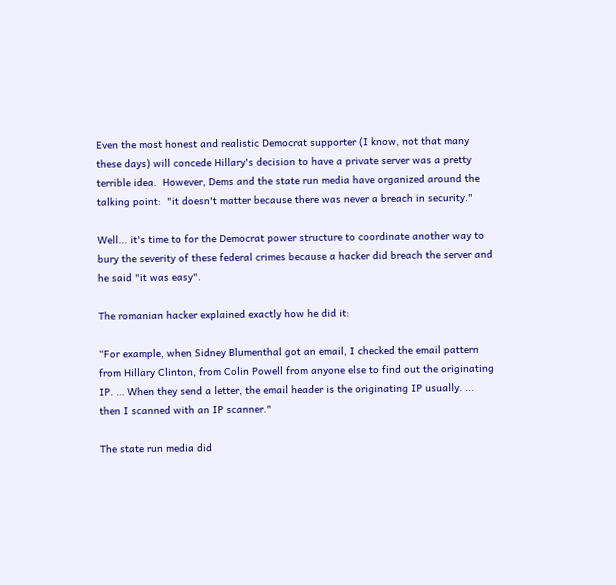Even the most honest and realistic Democrat supporter (I know, not that many these days) will concede Hillary's decision to have a private server was a pretty terrible idea.  However, Dems and the state run media have organized around the talking point:  "it doesn't matter because there was never a breach in security."

Well... it's time to for the Democrat power structure to coordinate another way to bury the severity of these federal crimes because a hacker did breach the server and he said "it was easy".

The romanian hacker explained exactly how he did it:

“For example, when Sidney Blumenthal got an email, I checked the email pattern from Hillary Clinton, from Colin Powell from anyone else to find out the originating IP. … When they send a letter, the email header is the originating IP usually. ... then I scanned with an IP scanner."

The state run media did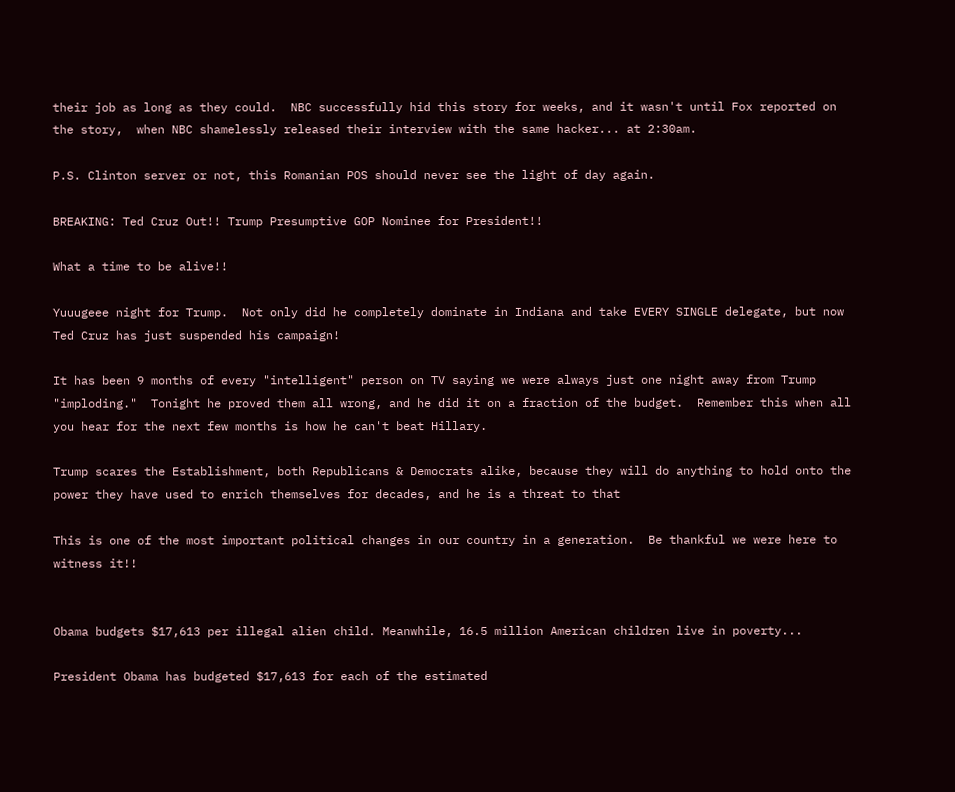their job as long as they could.  NBC successfully hid this story for weeks, and it wasn't until Fox reported on the story,  when NBC shamelessly released their interview with the same hacker... at 2:30am.

P.S. Clinton server or not, this Romanian POS should never see the light of day again.

BREAKING: Ted Cruz Out!! Trump Presumptive GOP Nominee for President!!

What a time to be alive!!

Yuuugeee night for Trump.  Not only did he completely dominate in Indiana and take EVERY SINGLE delegate, but now Ted Cruz has just suspended his campaign!

It has been 9 months of every "intelligent" person on TV saying we were always just one night away from Trump "imploding."  Tonight he proved them all wrong, and he did it on a fraction of the budget.  Remember this when all you hear for the next few months is how he can't beat Hillary.

Trump scares the Establishment, both Republicans & Democrats alike, because they will do anything to hold onto the power they have used to enrich themselves for decades, and he is a threat to that

This is one of the most important political changes in our country in a generation.  Be thankful we were here to witness it!!


Obama budgets $17,613 per illegal alien child. Meanwhile, 16.5 million American children live in poverty...

President Obama has budgeted $17,613 for each of the estimated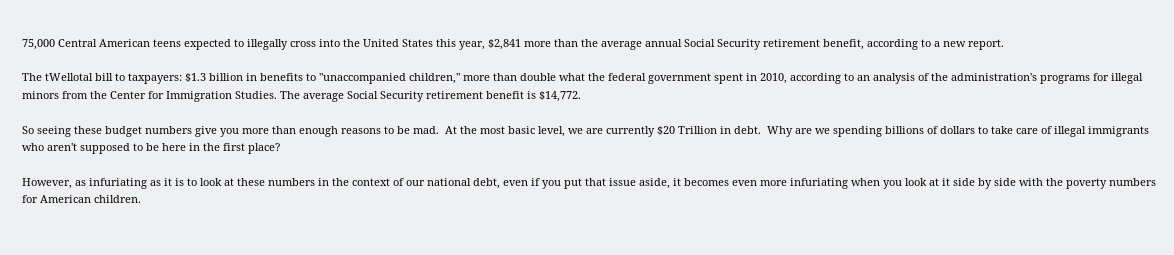75,000 Central American teens expected to illegally cross into the United States this year, $2,841 more than the average annual Social Security retirement benefit, according to a new report.

The tWellotal bill to taxpayers: $1.3 billion in benefits to "unaccompanied children," more than double what the federal government spent in 2010, according to an analysis of the administration's programs for illegal minors from the Center for Immigration Studies. The average Social Security retirement benefit is $14,772.

So seeing these budget numbers give you more than enough reasons to be mad.  At the most basic level, we are currently $20 Trillion in debt.  Why are we spending billions of dollars to take care of illegal immigrants who aren't supposed to be here in the first place?

However, as infuriating as it is to look at these numbers in the context of our national debt, even if you put that issue aside, it becomes even more infuriating when you look at it side by side with the poverty numbers for American children.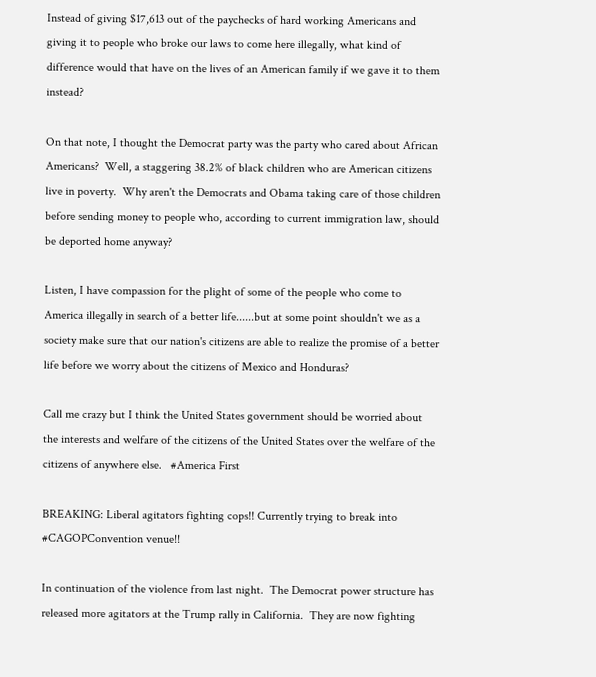Instead of giving $17,613 out of the paychecks of hard working Americans and giving it to people who broke our laws to come here illegally, what kind of difference would that have on the lives of an American family if we gave it to them instead?

On that note, I thought the Democrat party was the party who cared about African Americans?  Well, a staggering 38.2% of black children who are American citizens live in poverty.  Why aren't the Democrats and Obama taking care of those children before sending money to people who, according to current immigration law, should be deported home anyway?

Listen, I have compassion for the plight of some of the people who come to America illegally in search of a better life......but at some point shouldn't we as a society make sure that our nation's citizens are able to realize the promise of a better life before we worry about the citizens of Mexico and Honduras?

Call me crazy but I think the United States government should be worried about the interests and welfare of the citizens of the United States over the welfare of the citizens of anywhere else.   #America First

BREAKING: Liberal agitators fighting cops!! Currently trying to break into #CAGOPConvention venue!!

In continuation of the violence from last night.  The Democrat power structure has released more agitators at the Trump rally in California.  They are now fighting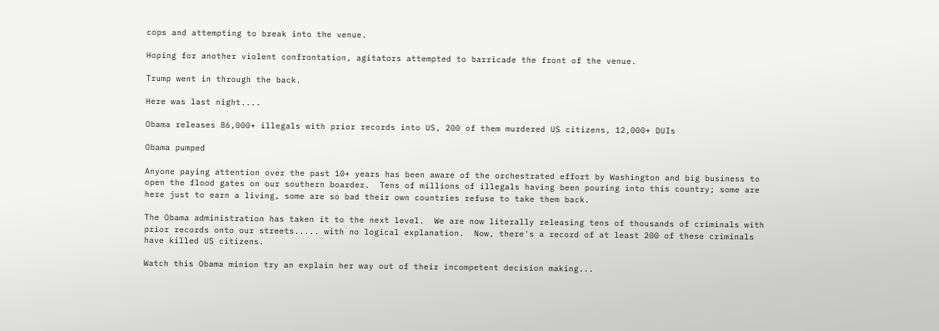cops and attempting to break into the venue.

Hoping for another violent confrontation, agitators attempted to barricade the front of the venue.

Trump went in through the back.

Here was last night....

Obama releases 86,000+ illegals with prior records into US, 200 of them murdered US citizens, 12,000+ DUIs

Obama pumped

Anyone paying attention over the past 10+ years has been aware of the orchestrated effort by Washington and big business to open the flood gates on our southern boarder.  Tens of millions of illegals having been pouring into this country; some are here just to earn a living, some are so bad their own countries refuse to take them back.

The Obama administration has taken it to the next level.  We are now literally releasing tens of thousands of criminals with prior records onto our streets..... with no logical explanation.  Now, there's a record of at least 200 of these criminals have killed US citizens.

Watch this Obama minion try an explain her way out of their incompetent decision making...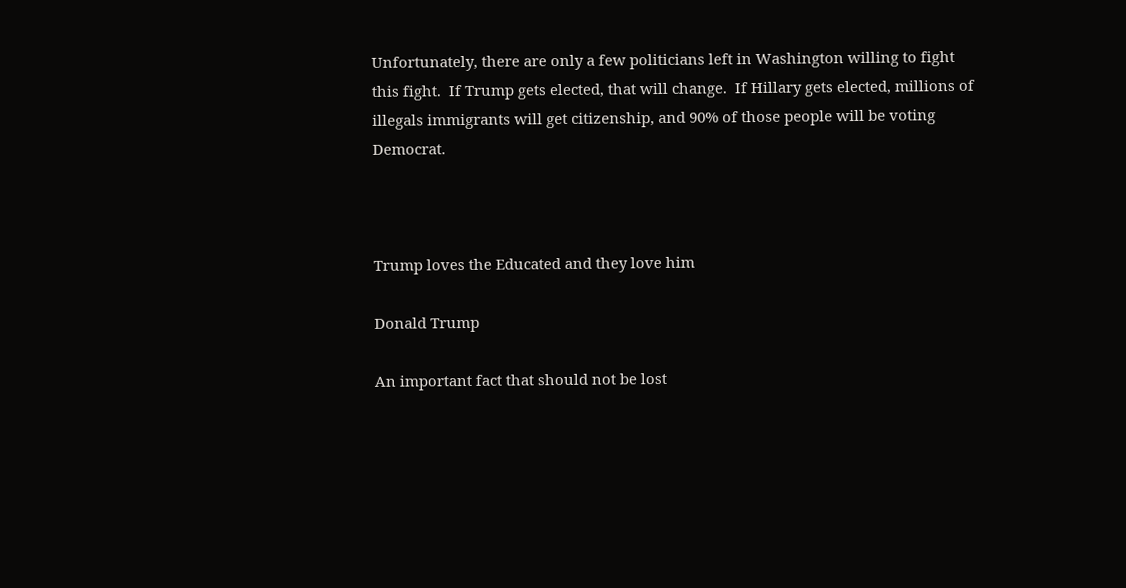Unfortunately, there are only a few politicians left in Washington willing to fight this fight.  If Trump gets elected, that will change.  If Hillary gets elected, millions of illegals immigrants will get citizenship, and 90% of those people will be voting Democrat.



Trump loves the Educated and they love him

Donald Trump

An important fact that should not be lost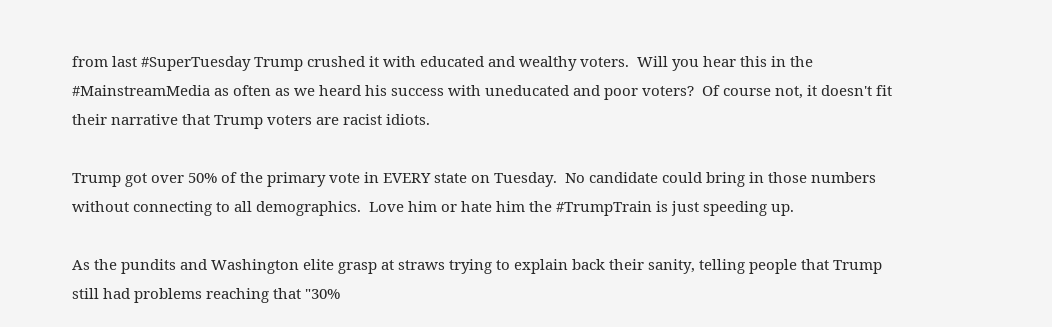from last #SuperTuesday Trump crushed it with educated and wealthy voters.  Will you hear this in the #MainstreamMedia as often as we heard his success with uneducated and poor voters?  Of course not, it doesn't fit their narrative that Trump voters are racist idiots.

Trump got over 50% of the primary vote in EVERY state on Tuesday.  No candidate could bring in those numbers without connecting to all demographics.  Love him or hate him the #TrumpTrain is just speeding up.

As the pundits and Washington elite grasp at straws trying to explain back their sanity, telling people that Trump still had problems reaching that "30%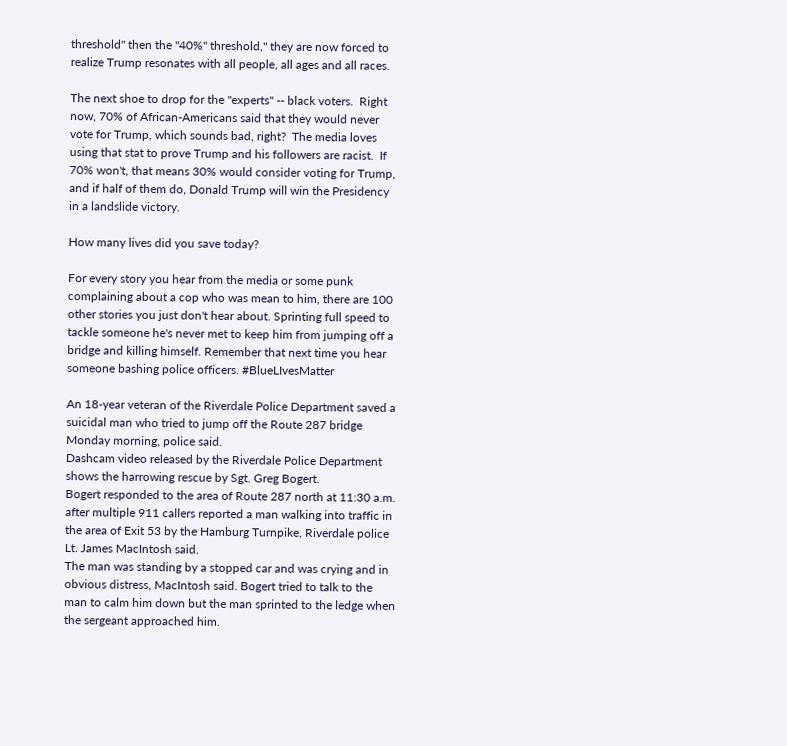threshold" then the "40%" threshold," they are now forced to realize Trump resonates with all people, all ages and all races.

The next shoe to drop for the "experts" -- black voters.  Right now, 70% of African-Americans said that they would never vote for Trump, which sounds bad, right?  The media loves using that stat to prove Trump and his followers are racist.  If 70% won't, that means 30% would consider voting for Trump, and if half of them do, Donald Trump will win the Presidency in a landslide victory.

How many lives did you save today?

For every story you hear from the media or some punk complaining about a cop who was mean to him, there are 100 other stories you just don't hear about. Sprinting full speed to tackle someone he's never met to keep him from jumping off a bridge and killing himself. Remember that next time you hear someone bashing police officers. #BlueLIvesMatter

An 18-year veteran of the Riverdale Police Department saved a suicidal man who tried to jump off the Route 287 bridge Monday morning, police said.
Dashcam video released by the Riverdale Police Department shows the harrowing rescue by Sgt. Greg Bogert.
Bogert responded to the area of Route 287 north at 11:30 a.m. after multiple 911 callers reported a man walking into traffic in the area of Exit 53 by the Hamburg Turnpike, Riverdale police Lt. James MacIntosh said.
The man was standing by a stopped car and was crying and in obvious distress, MacIntosh said. Bogert tried to talk to the man to calm him down but the man sprinted to the ledge when the sergeant approached him.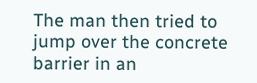The man then tried to jump over the concrete barrier in an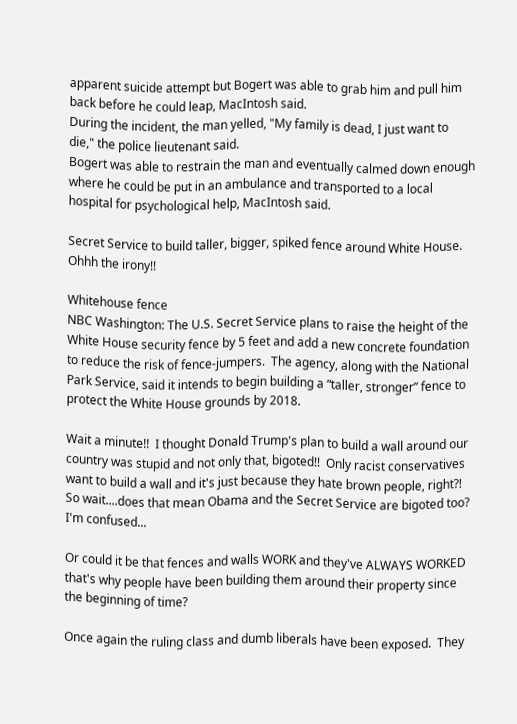apparent suicide attempt but Bogert was able to grab him and pull him back before he could leap, MacIntosh said.
During the incident, the man yelled, "My family is dead, I just want to die," the police lieutenant said.
Bogert was able to restrain the man and eventually calmed down enough where he could be put in an ambulance and transported to a local hospital for psychological help, MacIntosh said.

Secret Service to build taller, bigger, spiked fence around White House. Ohhh the irony!!

Whitehouse fence
NBC Washington: The U.S. Secret Service plans to raise the height of the White House security fence by 5 feet and add a new concrete foundation to reduce the risk of fence-jumpers.  The agency, along with the National Park Service, said it intends to begin building a “taller, stronger” fence to protect the White House grounds by 2018.

Wait a minute!!  I thought Donald Trump's plan to build a wall around our country was stupid and not only that, bigoted!!  Only racist conservatives want to build a wall and it's just because they hate brown people, right?!  So wait....does that mean Obama and the Secret Service are bigoted too?  I'm confused...

Or could it be that fences and walls WORK and they've ALWAYS WORKED that's why people have been building them around their property since the beginning of time?

Once again the ruling class and dumb liberals have been exposed.  They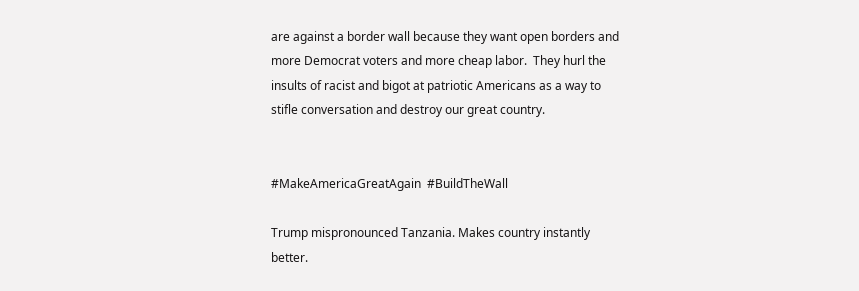are against a border wall because they want open borders and more Democrat voters and more cheap labor.  They hurl the insults of racist and bigot at patriotic Americans as a way to stifle conversation and destroy our great country.


#MakeAmericaGreatAgain  #BuildTheWall

Trump mispronounced Tanzania. Makes country instantly better.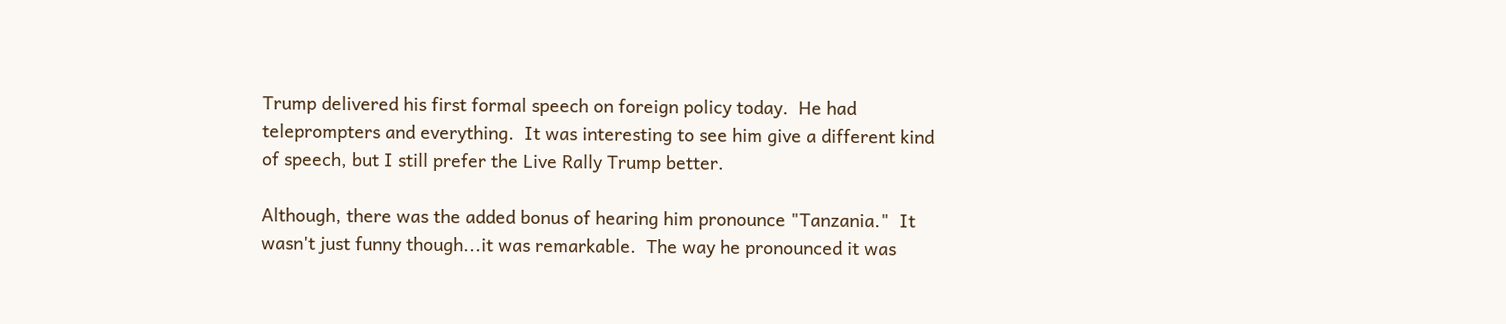Trump delivered his first formal speech on foreign policy today.  He had teleprompters and everything.  It was interesting to see him give a different kind of speech, but I still prefer the Live Rally Trump better.

Although, there was the added bonus of hearing him pronounce "Tanzania."  It wasn't just funny though...it was remarkable.  The way he pronounced it was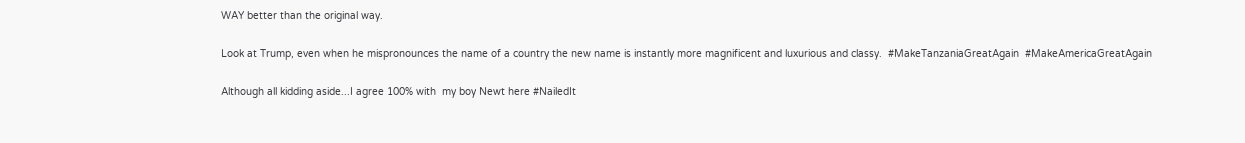WAY better than the original way.

Look at Trump, even when he mispronounces the name of a country the new name is instantly more magnificent and luxurious and classy.  #MakeTanzaniaGreatAgain  #MakeAmericaGreatAgain

Although all kidding aside...I agree 100% with  my boy Newt here #NailedIt